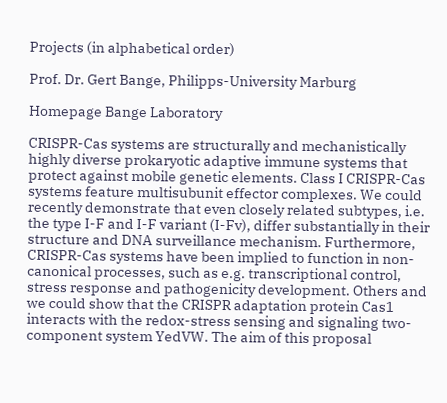Projects (in alphabetical order)

Prof. Dr. Gert Bange, Philipps-University Marburg

Homepage Bange Laboratory

CRISPR-Cas systems are structurally and mechanistically highly diverse prokaryotic adaptive immune systems that protect against mobile genetic elements. Class I CRISPR-Cas systems feature multisubunit effector complexes. We could recently demonstrate that even closely related subtypes, i.e. the type I-F and I-F variant (I-Fv), differ substantially in their structure and DNA surveillance mechanism. Furthermore, CRISPR-Cas systems have been implied to function in non-canonical processes, such as e.g. transcriptional control, stress response and pathogenicity development. Others and we could show that the CRISPR adaptation protein Cas1 interacts with the redox-stress sensing and signaling two-component system YedVW. The aim of this proposal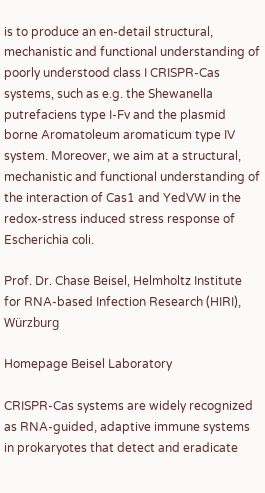is to produce an en-detail structural, mechanistic and functional understanding of poorly understood class I CRISPR-Cas systems, such as e.g. the Shewanella putrefaciens type I-Fv and the plasmid borne Aromatoleum aromaticum type IV system. Moreover, we aim at a structural, mechanistic and functional understanding of the interaction of Cas1 and YedVW in the redox-stress induced stress response of Escherichia coli.

Prof. Dr. Chase Beisel, Helmholtz Institute for RNA-based Infection Research (HIRI), Würzburg

Homepage Beisel Laboratory

CRISPR-Cas systems are widely recognized as RNA-guided, adaptive immune systems in prokaryotes that detect and eradicate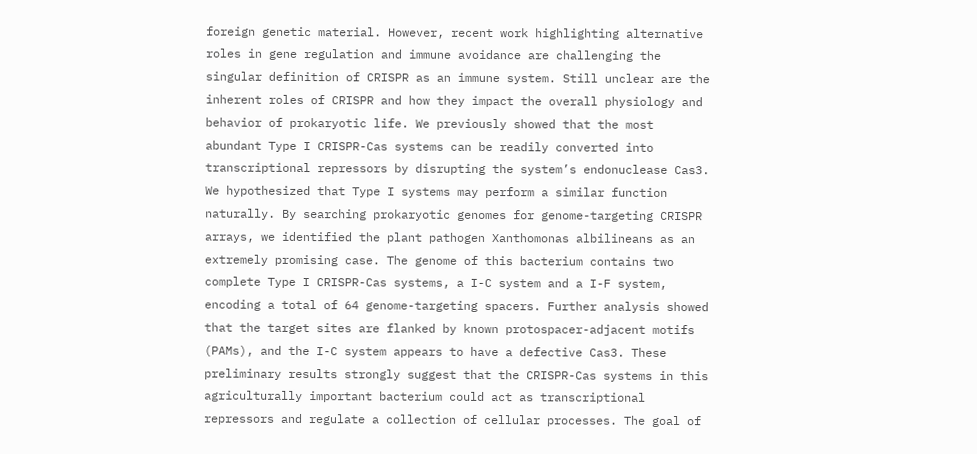foreign genetic material. However, recent work highlighting alternative roles in gene regulation and immune avoidance are challenging the singular definition of CRISPR as an immune system. Still unclear are the inherent roles of CRISPR and how they impact the overall physiology and behavior of prokaryotic life. We previously showed that the most abundant Type I CRISPR-Cas systems can be readily converted into transcriptional repressors by disrupting the system’s endonuclease Cas3. We hypothesized that Type I systems may perform a similar function naturally. By searching prokaryotic genomes for genome-targeting CRISPR arrays, we identified the plant pathogen Xanthomonas albilineans as an extremely promising case. The genome of this bacterium contains two complete Type I CRISPR-Cas systems, a I-C system and a I-F system, encoding a total of 64 genome-targeting spacers. Further analysis showed that the target sites are flanked by known protospacer-adjacent motifs (PAMs), and the I-C system appears to have a defective Cas3. These preliminary results strongly suggest that the CRISPR-Cas systems in this agriculturally important bacterium could act as transcriptional repressors and regulate a collection of cellular processes. The goal of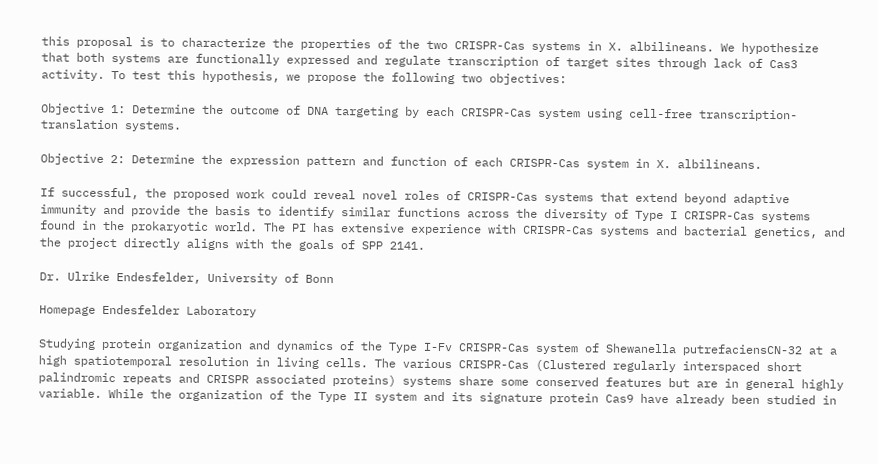this proposal is to characterize the properties of the two CRISPR-Cas systems in X. albilineans. We hypothesize that both systems are functionally expressed and regulate transcription of target sites through lack of Cas3 activity. To test this hypothesis, we propose the following two objectives:

Objective 1: Determine the outcome of DNA targeting by each CRISPR-Cas system using cell-free transcription-translation systems.

Objective 2: Determine the expression pattern and function of each CRISPR-Cas system in X. albilineans.

If successful, the proposed work could reveal novel roles of CRISPR-Cas systems that extend beyond adaptive immunity and provide the basis to identify similar functions across the diversity of Type I CRISPR-Cas systems found in the prokaryotic world. The PI has extensive experience with CRISPR-Cas systems and bacterial genetics, and the project directly aligns with the goals of SPP 2141.

Dr. Ulrike Endesfelder, University of Bonn

Homepage Endesfelder Laboratory

Studying protein organization and dynamics of the Type I-Fv CRISPR-Cas system of Shewanella putrefaciensCN-32 at a high spatiotemporal resolution in living cells. The various CRISPR-Cas (Clustered regularly interspaced short palindromic repeats and CRISPR associated proteins) systems share some conserved features but are in general highly variable. While the organization of the Type II system and its signature protein Cas9 have already been studied in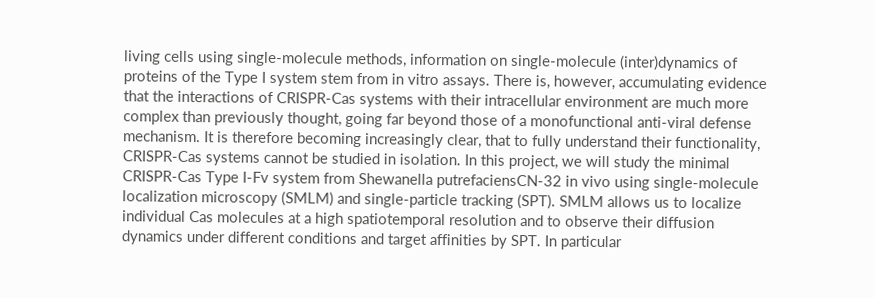living cells using single-molecule methods, information on single-molecule (inter)dynamics of proteins of the Type I system stem from in vitro assays. There is, however, accumulating evidence that the interactions of CRISPR-Cas systems with their intracellular environment are much more complex than previously thought, going far beyond those of a monofunctional anti-viral defense mechanism. It is therefore becoming increasingly clear, that to fully understand their functionality, CRISPR-Cas systems cannot be studied in isolation. In this project, we will study the minimal CRISPR-Cas Type I-Fv system from Shewanella putrefaciensCN-32 in vivo using single-molecule localization microscopy (SMLM) and single-particle tracking (SPT). SMLM allows us to localize individual Cas molecules at a high spatiotemporal resolution and to observe their diffusion dynamics under different conditions and target affinities by SPT. In particular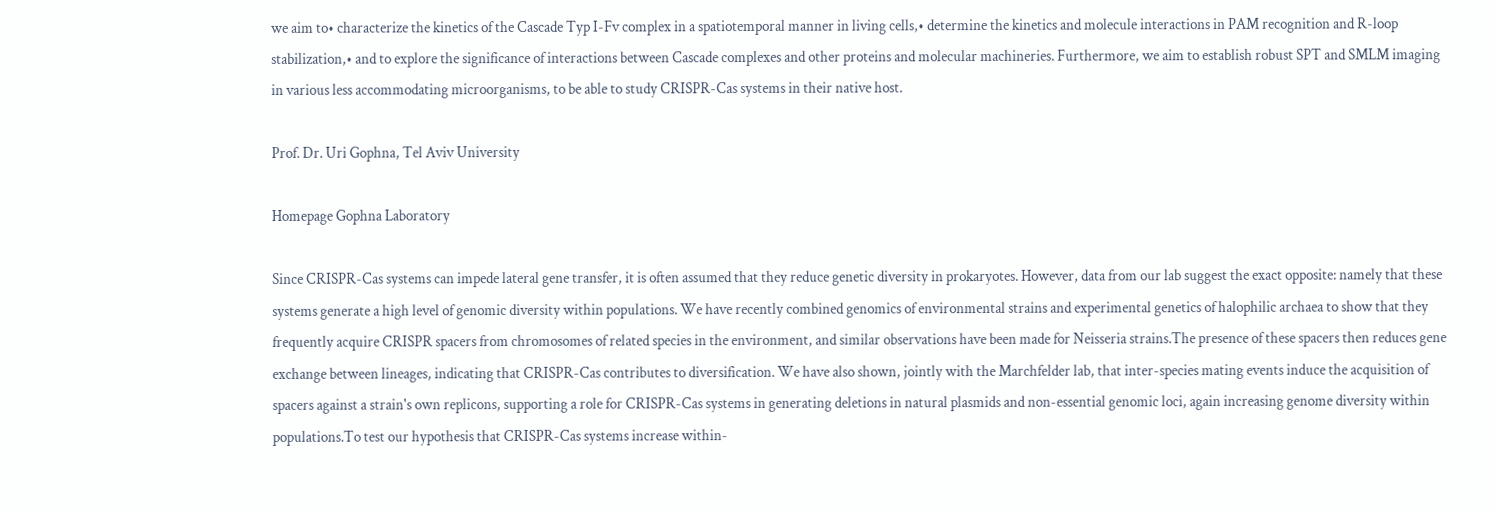we aim to• characterize the kinetics of the Cascade Typ I-Fv complex in a spatiotemporal manner in living cells,• determine the kinetics and molecule interactions in PAM recognition and R-loop stabilization,• and to explore the significance of interactions between Cascade complexes and other proteins and molecular machineries. Furthermore, we aim to establish robust SPT and SMLM imaging in various less accommodating microorganisms, to be able to study CRISPR-Cas systems in their native host.

Prof. Dr. Uri Gophna, Tel Aviv University

Homepage Gophna Laboratory

Since CRISPR-Cas systems can impede lateral gene transfer, it is often assumed that they reduce genetic diversity in prokaryotes. However, data from our lab suggest the exact opposite: namely that these systems generate a high level of genomic diversity within populations. We have recently combined genomics of environmental strains and experimental genetics of halophilic archaea to show that they frequently acquire CRISPR spacers from chromosomes of related species in the environment, and similar observations have been made for Neisseria strains.The presence of these spacers then reduces gene exchange between lineages, indicating that CRISPR-Cas contributes to diversification. We have also shown, jointly with the Marchfelder lab, that inter-species mating events induce the acquisition of spacers against a strain's own replicons, supporting a role for CRISPR-Cas systems in generating deletions in natural plasmids and non-essential genomic loci, again increasing genome diversity within populations.To test our hypothesis that CRISPR-Cas systems increase within-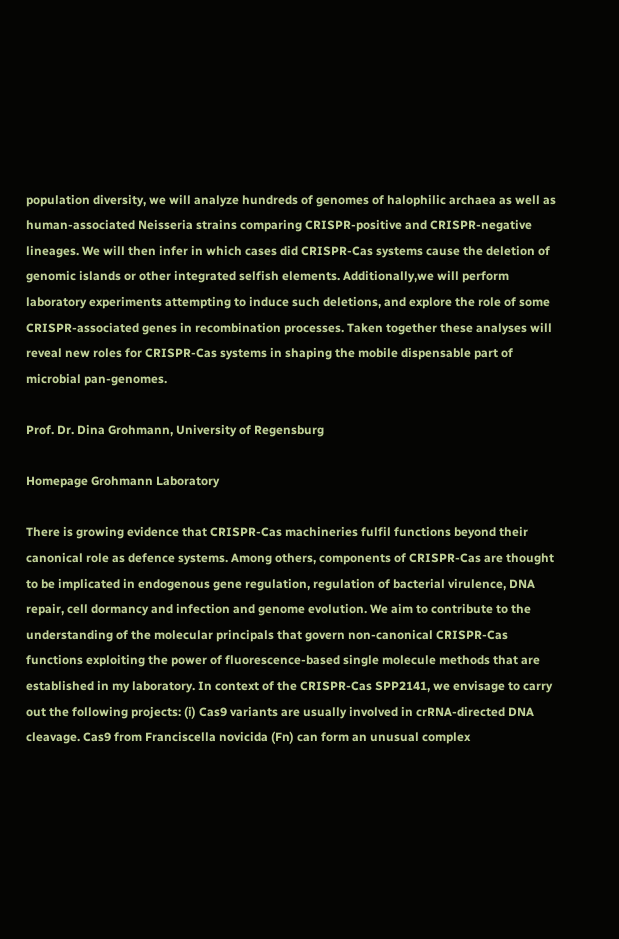population diversity, we will analyze hundreds of genomes of halophilic archaea as well as human-associated Neisseria strains comparing CRISPR-positive and CRISPR-negative lineages. We will then infer in which cases did CRISPR-Cas systems cause the deletion of genomic islands or other integrated selfish elements. Additionally,we will perform laboratory experiments attempting to induce such deletions, and explore the role of some CRISPR-associated genes in recombination processes. Taken together these analyses will reveal new roles for CRISPR-Cas systems in shaping the mobile dispensable part of microbial pan-genomes.

Prof. Dr. Dina Grohmann, University of Regensburg

Homepage Grohmann Laboratory

There is growing evidence that CRISPR-Cas machineries fulfil functions beyond their canonical role as defence systems. Among others, components of CRISPR-Cas are thought to be implicated in endogenous gene regulation, regulation of bacterial virulence, DNA repair, cell dormancy and infection and genome evolution. We aim to contribute to the understanding of the molecular principals that govern non-canonical CRISPR-Cas functions exploiting the power of fluorescence-based single molecule methods that are established in my laboratory. In context of the CRISPR-Cas SPP2141, we envisage to carry out the following projects: (i) Cas9 variants are usually involved in crRNA-directed DNA cleavage. Cas9 from Franciscella novicida (Fn) can form an unusual complex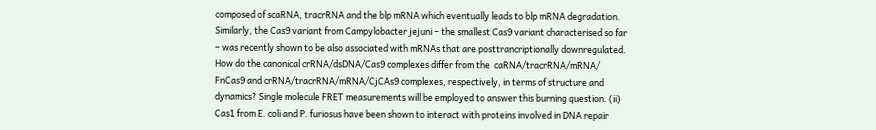composed of scaRNA, tracrRNA and the blp mRNA which eventually leads to blp mRNA degradation. Similarly, the Cas9 variant from Campylobacter jejuni – the smallest Cas9 variant characterised so far – was recently shown to be also associated with mRNAs that are posttrancriptionally downregulated. How do the canonical crRNA/dsDNA/Cas9 complexes differ from the  caRNA/tracrRNA/mRNA/ FnCas9 and crRNA/tracrRNA/mRNA/CjCAs9 complexes, respectively, in terms of structure and dynamics? Single molecule FRET measurements will be employed to answer this burning question. (ii) Cas1 from E. coli and P. furiosus have been shown to interact with proteins involved in DNA repair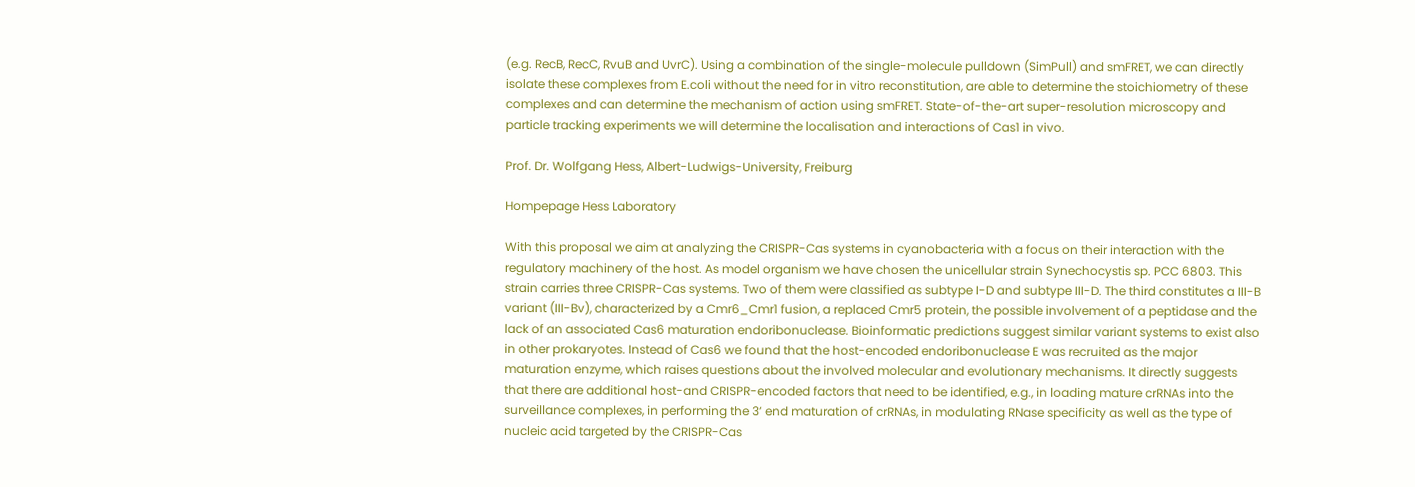(e.g. RecB, RecC, RvuB and UvrC). Using a combination of the single-molecule pulldown (SimPull) and smFRET, we can directly isolate these complexes from E.coli without the need for in vitro reconstitution, are able to determine the stoichiometry of these complexes and can determine the mechanism of action using smFRET. State-of-the-art super-resolution microscopy and particle tracking experiments we will determine the localisation and interactions of Cas1 in vivo.

Prof. Dr. Wolfgang Hess, Albert-Ludwigs-University, Freiburg

Hompepage Hess Laboratory

With this proposal we aim at analyzing the CRISPR-Cas systems in cyanobacteria with a focus on their interaction with the regulatory machinery of the host. As model organism we have chosen the unicellular strain Synechocystis sp. PCC 6803. This strain carries three CRISPR-Cas systems. Two of them were classified as subtype I-D and subtype III-D. The third constitutes a III-B variant (III-Bv), characterized by a Cmr6_Cmr1 fusion, a replaced Cmr5 protein, the possible involvement of a peptidase and the lack of an associated Cas6 maturation endoribonuclease. Bioinformatic predictions suggest similar variant systems to exist also in other prokaryotes. Instead of Cas6 we found that the host-encoded endoribonuclease E was recruited as the major maturation enzyme, which raises questions about the involved molecular and evolutionary mechanisms. It directly suggests that there are additional host-and CRISPR-encoded factors that need to be identified, e.g., in loading mature crRNAs into the surveillance complexes, in performing the 3’ end maturation of crRNAs, in modulating RNase specificity as well as the type of nucleic acid targeted by the CRISPR-Cas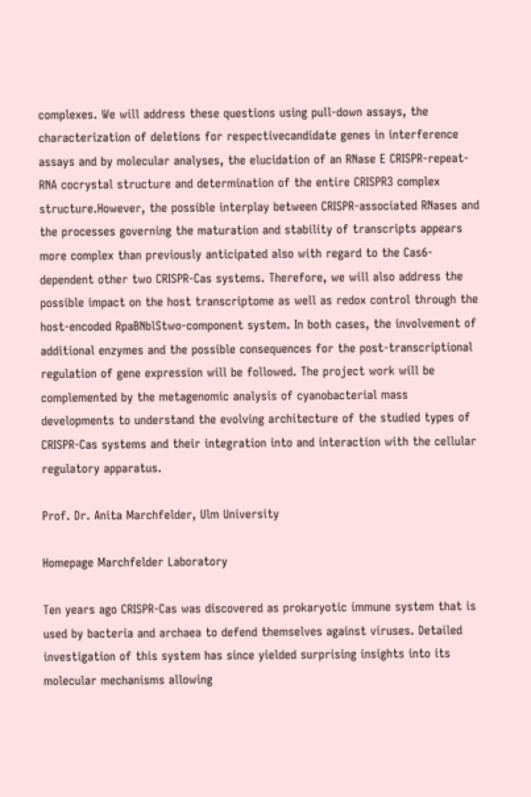complexes. We will address these questions using pull-down assays, the characterization of deletions for respectivecandidate genes in interference assays and by molecular analyses, the elucidation of an RNase E CRISPR-repeat-RNA cocrystal structure and determination of the entire CRISPR3 complex structure.However, the possible interplay between CRISPR-associated RNases and the processes governing the maturation and stability of transcripts appears more complex than previously anticipated also with regard to the Cas6-dependent other two CRISPR-Cas systems. Therefore, we will also address the possible impact on the host transcriptome as well as redox control through the host-encoded RpaBNblStwo-component system. In both cases, the involvement of additional enzymes and the possible consequences for the post-transcriptional regulation of gene expression will be followed. The project work will be complemented by the metagenomic analysis of cyanobacterial mass developments to understand the evolving architecture of the studied types of CRISPR-Cas systems and their integration into and interaction with the cellular regulatory apparatus.

Prof. Dr. Anita Marchfelder, Ulm University

Homepage Marchfelder Laboratory

Ten years ago CRISPR-Cas was discovered as prokaryotic immune system that is used by bacteria and archaea to defend themselves against viruses. Detailed investigation of this system has since yielded surprising insights into its molecular mechanisms allowing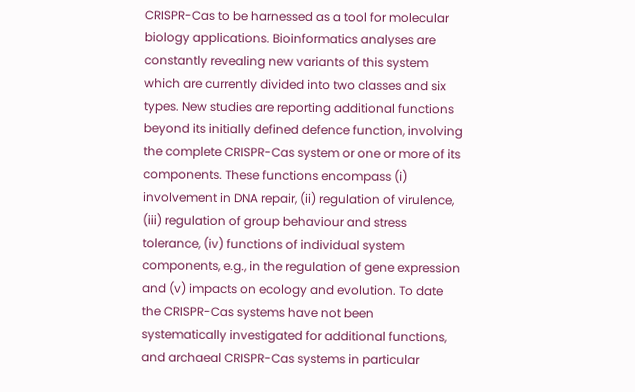CRISPR-Cas to be harnessed as a tool for molecular biology applications. Bioinformatics analyses are constantly revealing new variants of this system which are currently divided into two classes and six types. New studies are reporting additional functions beyond its initially defined defence function, involving the complete CRISPR-Cas system or one or more of its components. These functions encompass (i) involvement in DNA repair, (ii) regulation of virulence, (iii) regulation of group behaviour and stress tolerance, (iv) functions of individual system components, e.g., in the regulation of gene expression and (v) impacts on ecology and evolution. To date the CRISPR-Cas systems have not been systematically investigated for additional functions, and archaeal CRISPR-Cas systems in particular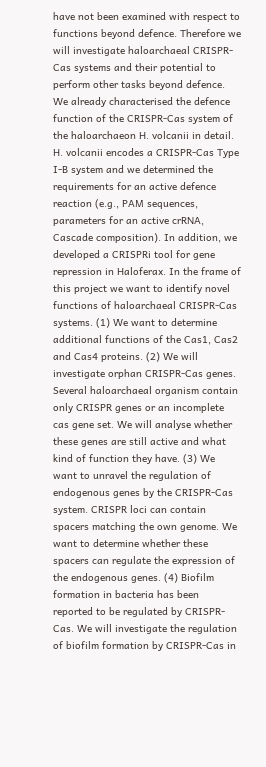have not been examined with respect to functions beyond defence. Therefore we will investigate haloarchaeal CRISPR-Cas systems and their potential to perform other tasks beyond defence. We already characterised the defence function of the CRISPR-Cas system of the haloarchaeon H. volcanii in detail. H. volcanii encodes a CRISPR-Cas Type I-B system and we determined the requirements for an active defence reaction (e.g., PAM sequences, parameters for an active crRNA, Cascade composition). In addition, we developed a CRISPRi tool for gene repression in Haloferax. In the frame of this project we want to identify novel functions of haloarchaeal CRISPR-Cas systems. (1) We want to determine additional functions of the Cas1, Cas2 and Cas4 proteins. (2) We will investigate orphan CRISPR-Cas genes. Several haloarchaeal organism contain only CRISPR genes or an incomplete cas gene set. We will analyse whether these genes are still active and what kind of function they have. (3) We want to unravel the regulation of endogenous genes by the CRISPR-Cas system. CRISPR loci can contain spacers matching the own genome. We want to determine whether these spacers can regulate the expression of the endogenous genes. (4) Biofilm formation in bacteria has been reported to be regulated by CRISPR-Cas. We will investigate the regulation of biofilm formation by CRISPR-Cas in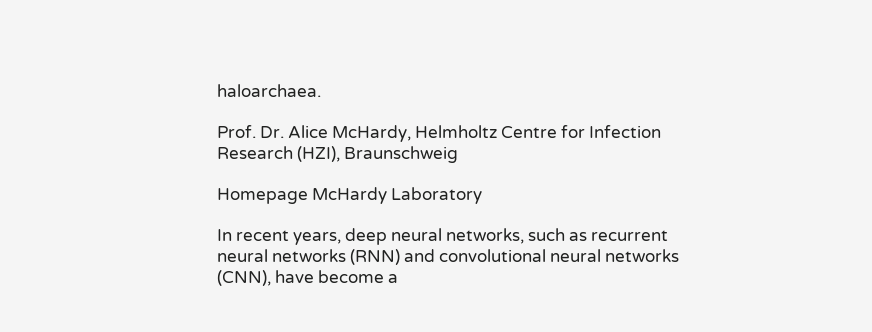haloarchaea.

Prof. Dr. Alice McHardy, Helmholtz Centre for Infection Research (HZI), Braunschweig

Homepage McHardy Laboratory

In recent years, deep neural networks, such as recurrent neural networks (RNN) and convolutional neural networks (CNN), have become a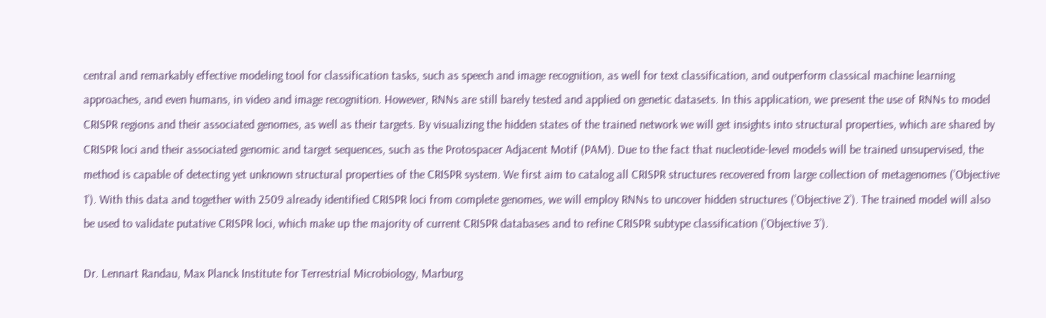central and remarkably effective modeling tool for classification tasks, such as speech and image recognition, as well for text classification, and outperform classical machine learning approaches, and even humans, in video and image recognition. However, RNNs are still barely tested and applied on genetic datasets. In this application, we present the use of RNNs to model CRISPR regions and their associated genomes, as well as their targets. By visualizing the hidden states of the trained network we will get insights into structural properties, which are shared by CRISPR loci and their associated genomic and target sequences, such as the Protospacer Adjacent Motif (PAM). Due to the fact that nucleotide-level models will be trained unsupervised, the method is capable of detecting yet unknown structural properties of the CRISPR system. We first aim to catalog all CRISPR structures recovered from large collection of metagenomes (’Objective 1’). With this data and together with 2509 already identified CRISPR loci from complete genomes, we will employ RNNs to uncover hidden structures (’Objective 2’). The trained model will also be used to validate putative CRISPR loci, which make up the majority of current CRISPR databases and to refine CRISPR subtype classification (’Objective 3’).

Dr. Lennart Randau, Max Planck Institute for Terrestrial Microbiology, Marburg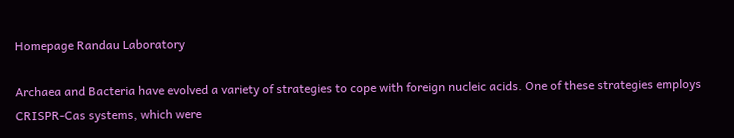Homepage Randau Laboratory

Archaea and Bacteria have evolved a variety of strategies to cope with foreign nucleic acids. One of these strategies employs CRISPR-Cas systems, which were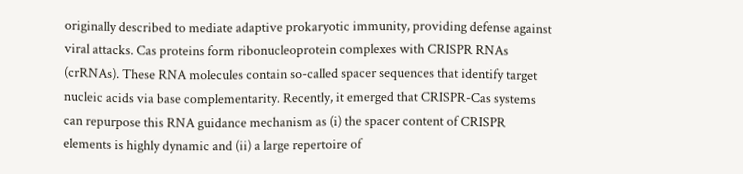originally described to mediate adaptive prokaryotic immunity, providing defense against viral attacks. Cas proteins form ribonucleoprotein complexes with CRISPR RNAs (crRNAs). These RNA molecules contain so-called spacer sequences that identify target nucleic acids via base complementarity. Recently, it emerged that CRISPR-Cas systems can repurpose this RNA guidance mechanism as (i) the spacer content of CRISPR elements is highly dynamic and (ii) a large repertoire of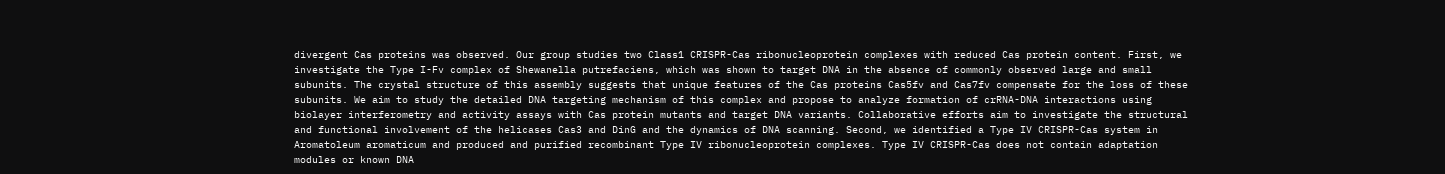divergent Cas proteins was observed. Our group studies two Class1 CRISPR-Cas ribonucleoprotein complexes with reduced Cas protein content. First, we investigate the Type I-Fv complex of Shewanella putrefaciens, which was shown to target DNA in the absence of commonly observed large and small subunits. The crystal structure of this assembly suggests that unique features of the Cas proteins Cas5fv and Cas7fv compensate for the loss of these subunits. We aim to study the detailed DNA targeting mechanism of this complex and propose to analyze formation of crRNA-DNA interactions using biolayer interferometry and activity assays with Cas protein mutants and target DNA variants. Collaborative efforts aim to investigate the structural and functional involvement of the helicases Cas3 and DinG and the dynamics of DNA scanning. Second, we identified a Type IV CRISPR-Cas system in Aromatoleum aromaticum and produced and purified recombinant Type IV ribonucleoprotein complexes. Type IV CRISPR-Cas does not contain adaptation modules or known DNA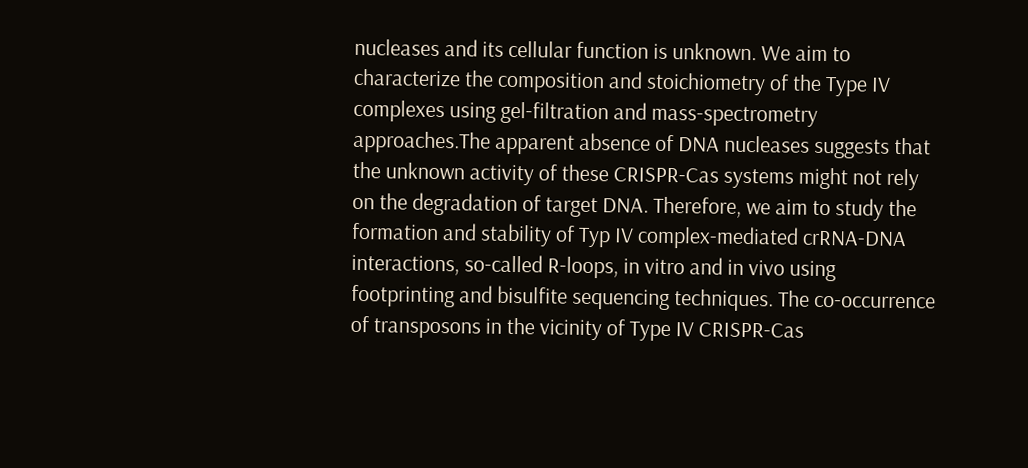nucleases and its cellular function is unknown. We aim to characterize the composition and stoichiometry of the Type IV complexes using gel-filtration and mass-spectrometry approaches.The apparent absence of DNA nucleases suggests that the unknown activity of these CRISPR-Cas systems might not rely on the degradation of target DNA. Therefore, we aim to study the formation and stability of Typ IV complex-mediated crRNA-DNA interactions, so-called R-loops, in vitro and in vivo using footprinting and bisulfite sequencing techniques. The co-occurrence of transposons in the vicinity of Type IV CRISPR-Cas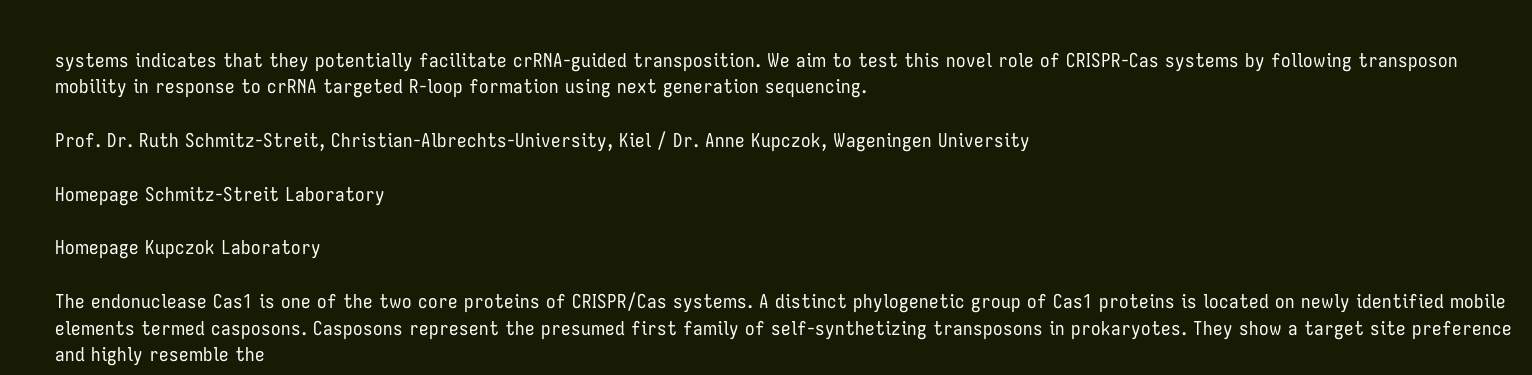systems indicates that they potentially facilitate crRNA-guided transposition. We aim to test this novel role of CRISPR-Cas systems by following transposon mobility in response to crRNA targeted R-loop formation using next generation sequencing.

Prof. Dr. Ruth Schmitz-Streit, Christian-Albrechts-University, Kiel / Dr. Anne Kupczok, Wageningen University

Homepage Schmitz-Streit Laboratory

Homepage Kupczok Laboratory

The endonuclease Cas1 is one of the two core proteins of CRISPR/Cas systems. A distinct phylogenetic group of Cas1 proteins is located on newly identified mobile elements termed casposons. Casposons represent the presumed first family of self-synthetizing transposons in prokaryotes. They show a target site preference and highly resemble the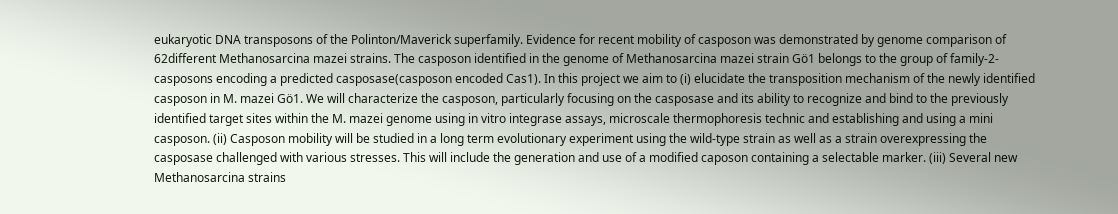eukaryotic DNA transposons of the Polinton/Maverick superfamily. Evidence for recent mobility of casposon was demonstrated by genome comparison of 62different Methanosarcina mazei strains. The casposon identified in the genome of Methanosarcina mazei strain Gö1 belongs to the group of family-2-casposons encoding a predicted casposase(casposon encoded Cas1). In this project we aim to (i) elucidate the transposition mechanism of the newly identified casposon in M. mazei Gö1. We will characterize the casposon, particularly focusing on the casposase and its ability to recognize and bind to the previously identified target sites within the M. mazei genome using in vitro integrase assays, microscale thermophoresis technic and establishing and using a mini casposon. (ii) Casposon mobility will be studied in a long term evolutionary experiment using the wild-type strain as well as a strain overexpressing the casposase challenged with various stresses. This will include the generation and use of a modified caposon containing a selectable marker. (iii) Several new Methanosarcina strains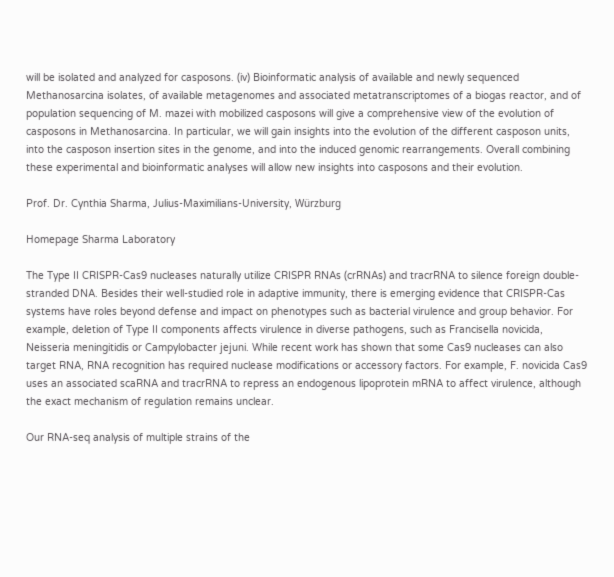will be isolated and analyzed for casposons. (iv) Bioinformatic analysis of available and newly sequenced Methanosarcina isolates, of available metagenomes and associated metatranscriptomes of a biogas reactor, and of population sequencing of M. mazei with mobilized casposons will give a comprehensive view of the evolution of casposons in Methanosarcina. In particular, we will gain insights into the evolution of the different casposon units, into the casposon insertion sites in the genome, and into the induced genomic rearrangements. Overall combining these experimental and bioinformatic analyses will allow new insights into casposons and their evolution.

Prof. Dr. Cynthia Sharma, Julius-Maximilians-University, Würzburg

Homepage Sharma Laboratory

The Type II CRISPR-Cas9 nucleases naturally utilize CRISPR RNAs (crRNAs) and tracrRNA to silence foreign double-stranded DNA. Besides their well-studied role in adaptive immunity, there is emerging evidence that CRISPR-Cas systems have roles beyond defense and impact on phenotypes such as bacterial virulence and group behavior. For example, deletion of Type II components affects virulence in diverse pathogens, such as Francisella novicida, Neisseria meningitidis or Campylobacter jejuni. While recent work has shown that some Cas9 nucleases can also target RNA, RNA recognition has required nuclease modifications or accessory factors. For example, F. novicida Cas9 uses an associated scaRNA and tracrRNA to repress an endogenous lipoprotein mRNA to affect virulence, although the exact mechanism of regulation remains unclear.

Our RNA-seq analysis of multiple strains of the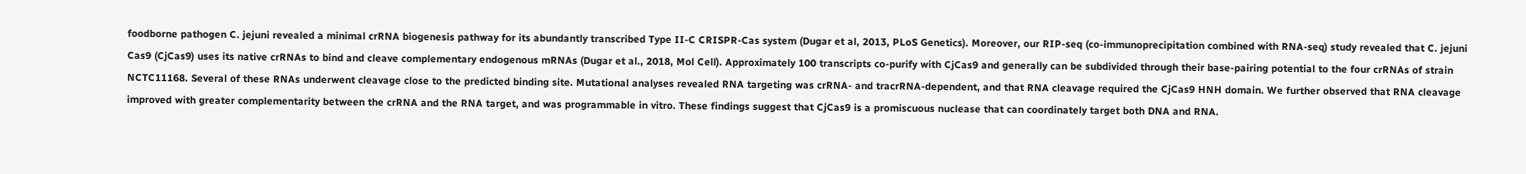foodborne pathogen C. jejuni revealed a minimal crRNA biogenesis pathway for its abundantly transcribed Type II-C CRISPR-Cas system (Dugar et al, 2013, PLoS Genetics). Moreover, our RIP-seq (co-immunoprecipitation combined with RNA-seq) study revealed that C. jejuni Cas9 (CjCas9) uses its native crRNAs to bind and cleave complementary endogenous mRNAs (Dugar et al., 2018, Mol Cell). Approximately 100 transcripts co-purify with CjCas9 and generally can be subdivided through their base-pairing potential to the four crRNAs of strain NCTC11168. Several of these RNAs underwent cleavage close to the predicted binding site. Mutational analyses revealed RNA targeting was crRNA- and tracrRNA-dependent, and that RNA cleavage required the CjCas9 HNH domain. We further observed that RNA cleavage improved with greater complementarity between the crRNA and the RNA target, and was programmable in vitro. These findings suggest that CjCas9 is a promiscuous nuclease that can coordinately target both DNA and RNA.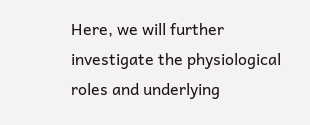Here, we will further investigate the physiological roles and underlying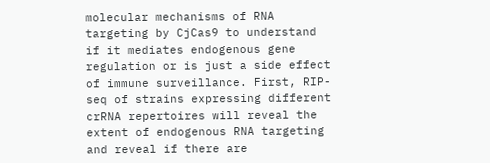molecular mechanisms of RNA targeting by CjCas9 to understand if it mediates endogenous gene regulation or is just a side effect of immune surveillance. First, RIP-seq of strains expressing different crRNA repertoires will reveal the extent of endogenous RNA targeting and reveal if there are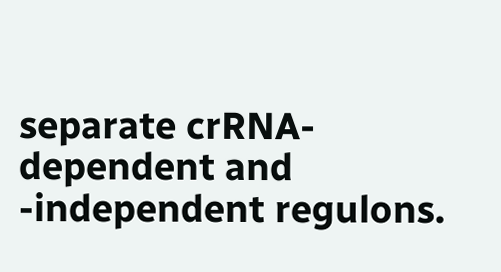separate crRNA-dependent and -independent regulons.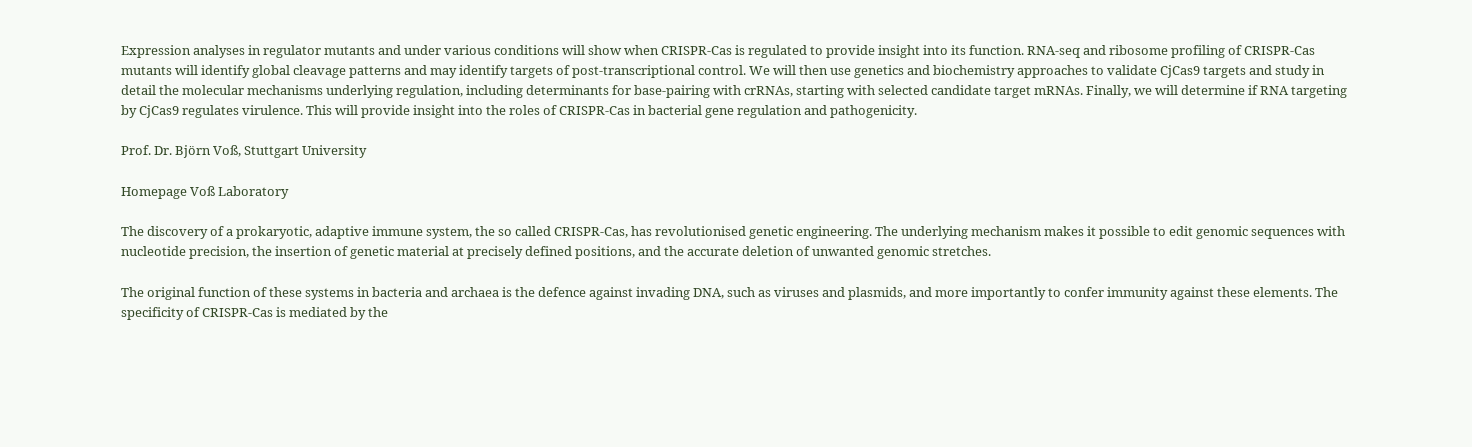Expression analyses in regulator mutants and under various conditions will show when CRISPR-Cas is regulated to provide insight into its function. RNA-seq and ribosome profiling of CRISPR-Cas mutants will identify global cleavage patterns and may identify targets of post-transcriptional control. We will then use genetics and biochemistry approaches to validate CjCas9 targets and study in detail the molecular mechanisms underlying regulation, including determinants for base-pairing with crRNAs, starting with selected candidate target mRNAs. Finally, we will determine if RNA targeting by CjCas9 regulates virulence. This will provide insight into the roles of CRISPR-Cas in bacterial gene regulation and pathogenicity.

Prof. Dr. Björn Voß, Stuttgart University

Homepage Voß Laboratory

The discovery of a prokaryotic, adaptive immune system, the so called CRISPR-Cas, has revolutionised genetic engineering. The underlying mechanism makes it possible to edit genomic sequences with nucleotide precision, the insertion of genetic material at precisely defined positions, and the accurate deletion of unwanted genomic stretches.

The original function of these systems in bacteria and archaea is the defence against invading DNA, such as viruses and plasmids, and more importantly to confer immunity against these elements. The specificity of CRISPR-Cas is mediated by the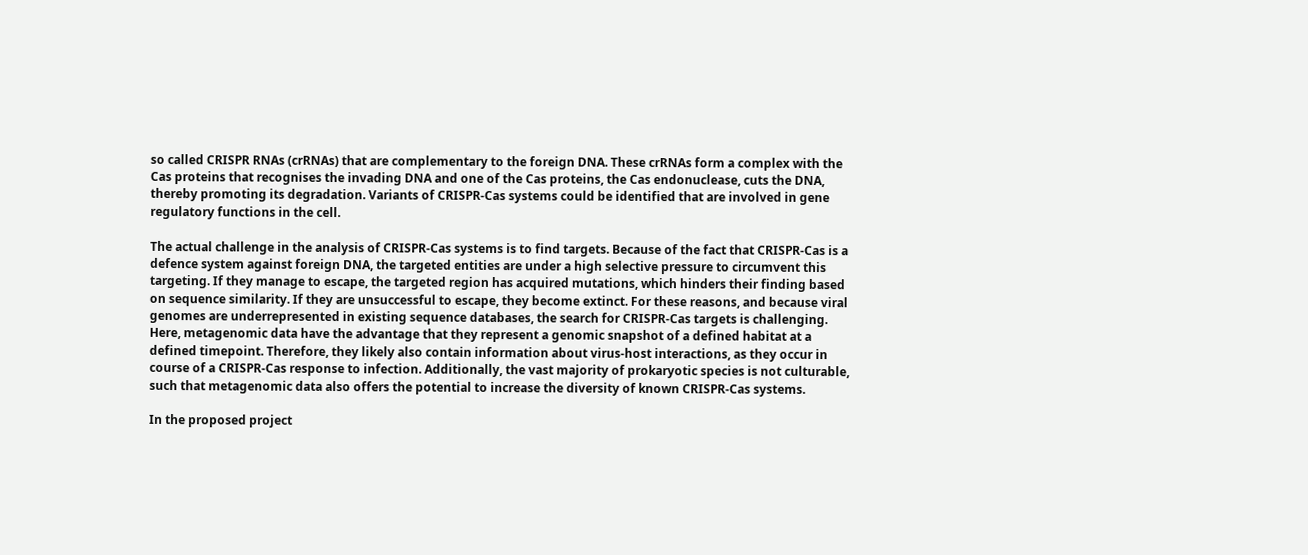so called CRISPR RNAs (crRNAs) that are complementary to the foreign DNA. These crRNAs form a complex with the Cas proteins that recognises the invading DNA and one of the Cas proteins, the Cas endonuclease, cuts the DNA, thereby promoting its degradation. Variants of CRISPR-Cas systems could be identified that are involved in gene regulatory functions in the cell.

The actual challenge in the analysis of CRISPR-Cas systems is to find targets. Because of the fact that CRISPR-Cas is a defence system against foreign DNA, the targeted entities are under a high selective pressure to circumvent this targeting. If they manage to escape, the targeted region has acquired mutations, which hinders their finding based on sequence similarity. If they are unsuccessful to escape, they become extinct. For these reasons, and because viral genomes are underrepresented in existing sequence databases, the search for CRISPR-Cas targets is challenging. Here, metagenomic data have the advantage that they represent a genomic snapshot of a defined habitat at a defined timepoint. Therefore, they likely also contain information about virus-host interactions, as they occur in course of a CRISPR-Cas response to infection. Additionally, the vast majority of prokaryotic species is not culturable, such that metagenomic data also offers the potential to increase the diversity of known CRISPR-Cas systems.

In the proposed project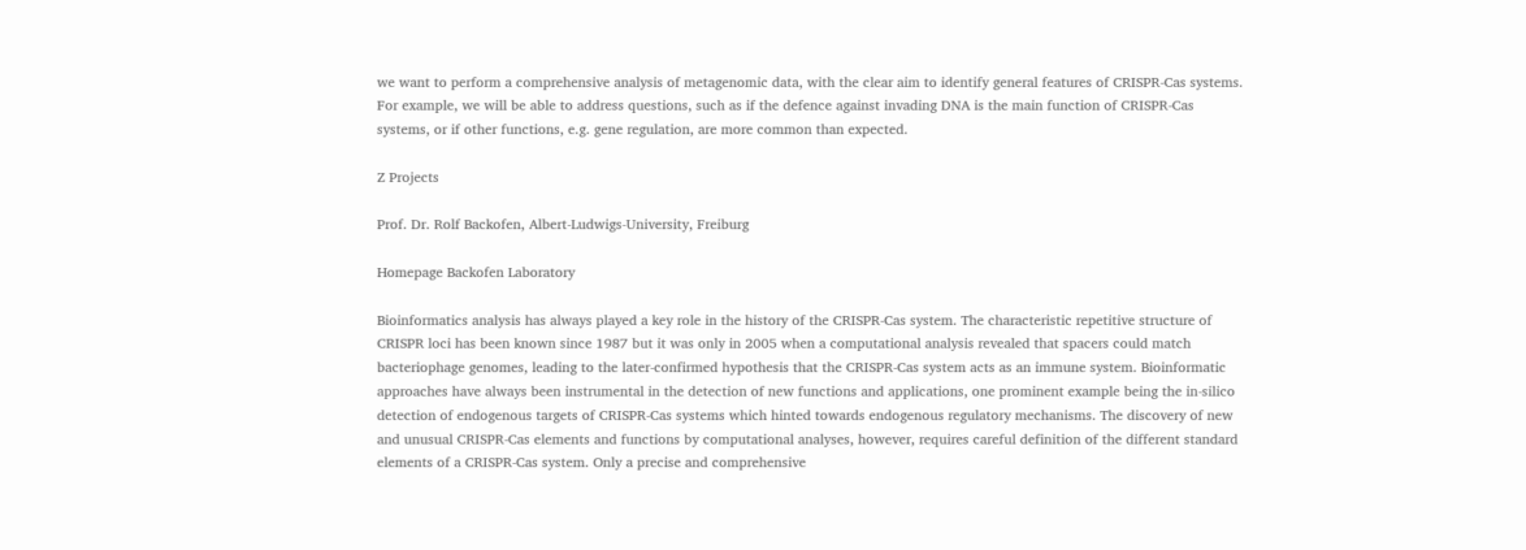we want to perform a comprehensive analysis of metagenomic data, with the clear aim to identify general features of CRISPR-Cas systems. For example, we will be able to address questions, such as if the defence against invading DNA is the main function of CRISPR-Cas systems, or if other functions, e.g. gene regulation, are more common than expected.

Z Projects

Prof. Dr. Rolf Backofen, Albert-Ludwigs-University, Freiburg

Homepage Backofen Laboratory

Bioinformatics analysis has always played a key role in the history of the CRISPR-Cas system. The characteristic repetitive structure of CRISPR loci has been known since 1987 but it was only in 2005 when a computational analysis revealed that spacers could match bacteriophage genomes, leading to the later-confirmed hypothesis that the CRISPR-Cas system acts as an immune system. Bioinformatic approaches have always been instrumental in the detection of new functions and applications, one prominent example being the in-silico detection of endogenous targets of CRISPR-Cas systems which hinted towards endogenous regulatory mechanisms. The discovery of new and unusual CRISPR-Cas elements and functions by computational analyses, however, requires careful definition of the different standard elements of a CRISPR-Cas system. Only a precise and comprehensive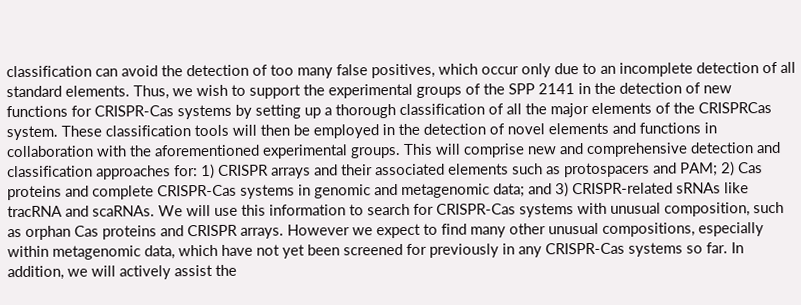classification can avoid the detection of too many false positives, which occur only due to an incomplete detection of all standard elements. Thus, we wish to support the experimental groups of the SPP 2141 in the detection of new functions for CRISPR-Cas systems by setting up a thorough classification of all the major elements of the CRISPRCas system. These classification tools will then be employed in the detection of novel elements and functions in collaboration with the aforementioned experimental groups. This will comprise new and comprehensive detection and classification approaches for: 1) CRISPR arrays and their associated elements such as protospacers and PAM; 2) Cas proteins and complete CRISPR-Cas systems in genomic and metagenomic data; and 3) CRISPR-related sRNAs like tracRNA and scaRNAs. We will use this information to search for CRISPR-Cas systems with unusual composition, such as orphan Cas proteins and CRISPR arrays. However we expect to find many other unusual compositions, especially within metagenomic data, which have not yet been screened for previously in any CRISPR-Cas systems so far. In addition, we will actively assist the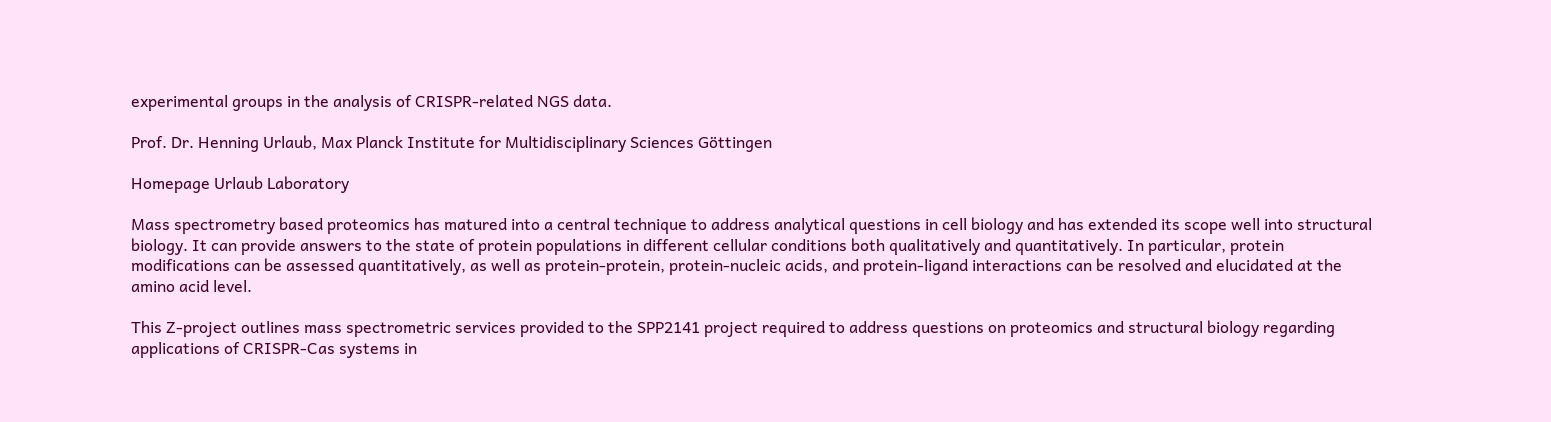experimental groups in the analysis of CRISPR-related NGS data.

Prof. Dr. Henning Urlaub, Max Planck Institute for Multidisciplinary Sciences Göttingen

Homepage Urlaub Laboratory

Mass spectrometry based proteomics has matured into a central technique to address analytical questions in cell biology and has extended its scope well into structural biology. It can provide answers to the state of protein populations in different cellular conditions both qualitatively and quantitatively. In particular, protein modifications can be assessed quantitatively, as well as protein-protein, protein-nucleic acids, and protein-ligand interactions can be resolved and elucidated at the amino acid level.

This Z-project outlines mass spectrometric services provided to the SPP2141 project required to address questions on proteomics and structural biology regarding applications of CRISPR-Cas systems in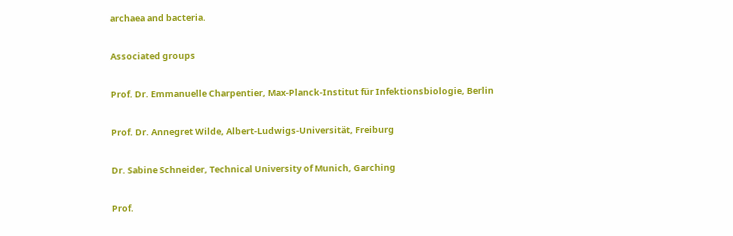archaea and bacteria.

Associated groups

Prof. Dr. Emmanuelle Charpentier, Max-Planck-Institut für Infektionsbiologie, Berlin

Prof. Dr. Annegret Wilde, Albert-Ludwigs-Universität, Freiburg

Dr. Sabine Schneider, Technical University of Munich, Garching

Prof.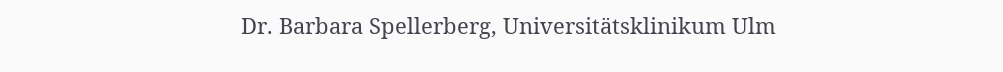Dr. Barbara Spellerberg, Universitätsklinikum Ulm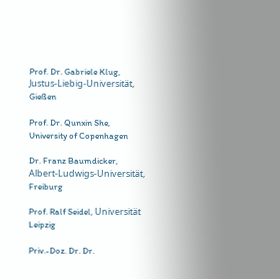Prof. Dr. Gabriele Klug, Justus-Liebig-Universität, Gießen

Prof. Dr. Qunxin She, University of Copenhagen

Dr. Franz Baumdicker, Albert-Ludwigs-Universität, Freiburg

Prof. Ralf Seidel, Universität Leipzig

Priv.-Doz. Dr. Dr.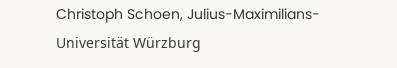Christoph Schoen, Julius-Maximilians-Universität Würzburg